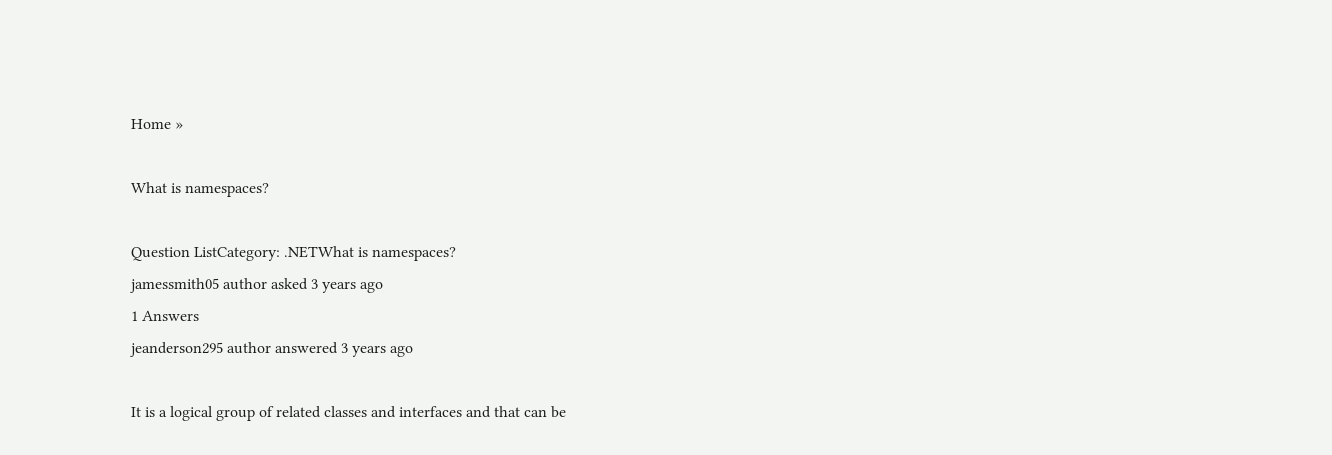Home »

What is namespaces?

Question ListCategory: .NETWhat is namespaces?
jamessmith05 author asked 3 years ago
1 Answers
jeanderson295 author answered 3 years ago

It is a logical group of related classes and interfaces and that can be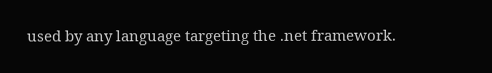used by any language targeting the .net framework.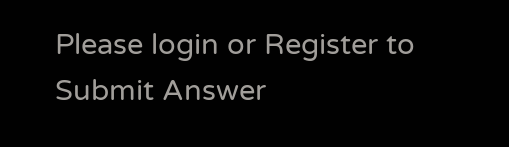Please login or Register to Submit Answer